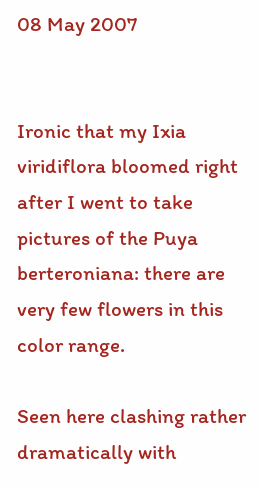08 May 2007


Ironic that my Ixia viridiflora bloomed right after I went to take pictures of the Puya berteroniana: there are very few flowers in this color range.

Seen here clashing rather dramatically with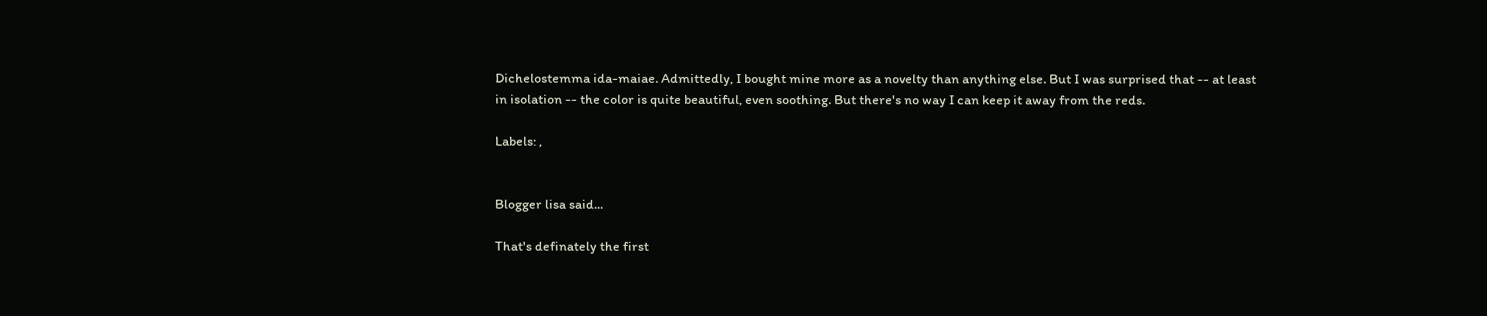Dichelostemma ida-maiae. Admittedly, I bought mine more as a novelty than anything else. But I was surprised that -- at least in isolation -- the color is quite beautiful, even soothing. But there's no way I can keep it away from the reds.

Labels: ,


Blogger lisa said...

That's definately the first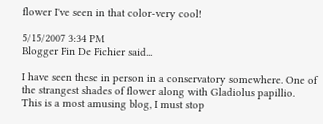flower I've seen in that color-very cool!

5/15/2007 3:34 PM
Blogger Fin De Fichier said...

I have seen these in person in a conservatory somewhere. One of the strangest shades of flower along with Gladiolus papillio.
This is a most amusing blog, I must stop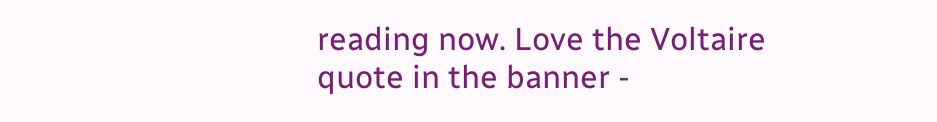reading now. Love the Voltaire quote in the banner -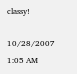classy!

10/28/2007 1:05 AM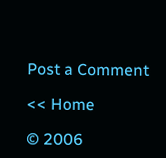Post a Comment

<< Home

© 2006